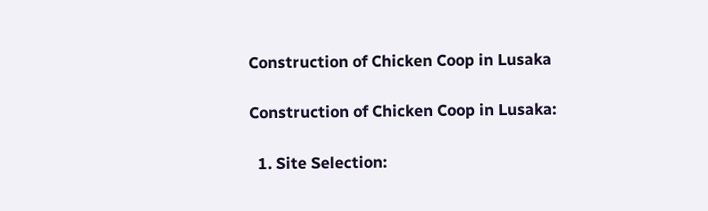Construction of Chicken Coop in Lusaka

Construction of Chicken Coop in Lusaka:

  1. Site Selection: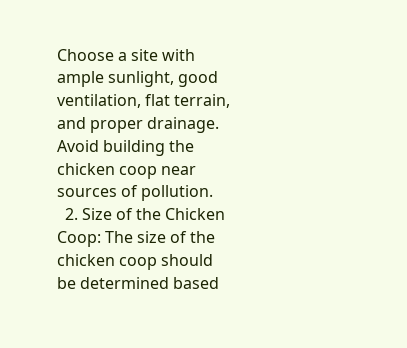Choose a site with ample sunlight, good ventilation, flat terrain, and proper drainage. Avoid building the chicken coop near sources of pollution.
  2. Size of the Chicken Coop: The size of the chicken coop should be determined based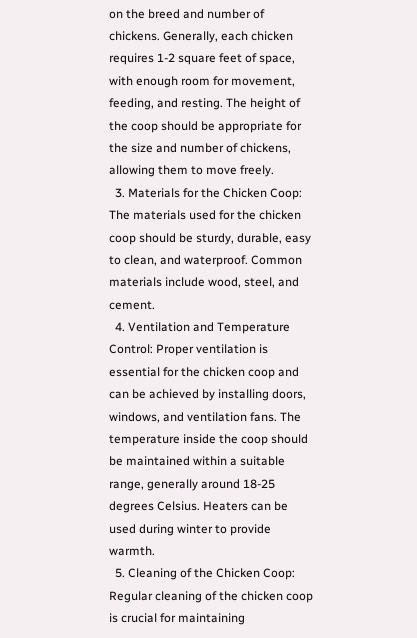on the breed and number of chickens. Generally, each chicken requires 1-2 square feet of space, with enough room for movement, feeding, and resting. The height of the coop should be appropriate for the size and number of chickens, allowing them to move freely.
  3. Materials for the Chicken Coop: The materials used for the chicken coop should be sturdy, durable, easy to clean, and waterproof. Common materials include wood, steel, and cement.
  4. Ventilation and Temperature Control: Proper ventilation is essential for the chicken coop and can be achieved by installing doors, windows, and ventilation fans. The temperature inside the coop should be maintained within a suitable range, generally around 18-25 degrees Celsius. Heaters can be used during winter to provide warmth.
  5. Cleaning of the Chicken Coop: Regular cleaning of the chicken coop is crucial for maintaining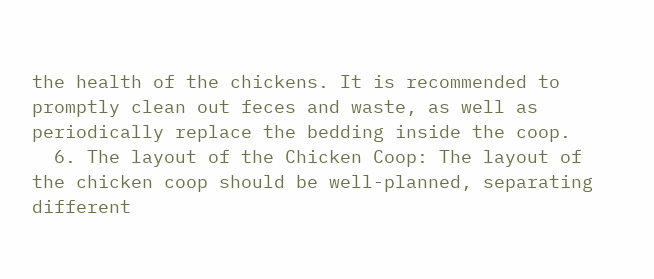the health of the chickens. It is recommended to promptly clean out feces and waste, as well as periodically replace the bedding inside the coop.
  6. The layout of the Chicken Coop: The layout of the chicken coop should be well-planned, separating different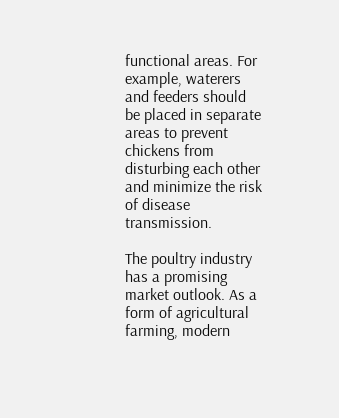functional areas. For example, waterers and feeders should be placed in separate areas to prevent chickens from disturbing each other and minimize the risk of disease transmission.

The poultry industry has a promising market outlook. As a form of agricultural farming, modern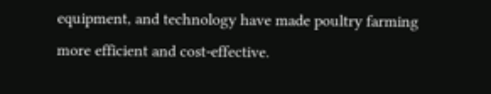equipment, and technology have made poultry farming more efficient and cost-effective.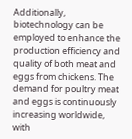Additionally, biotechnology can be employed to enhance the production efficiency and quality of both meat and eggs from chickens. The demand for poultry meat and eggs is continuously increasing worldwide, with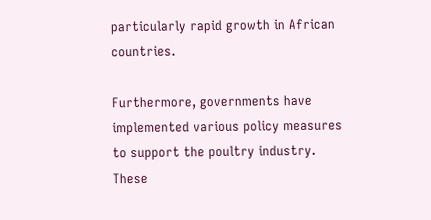particularly rapid growth in African countries.

Furthermore, governments have implemented various policy measures to support the poultry industry. These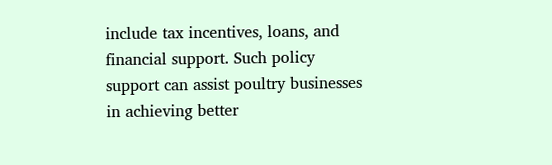include tax incentives, loans, and financial support. Such policy support can assist poultry businesses in achieving better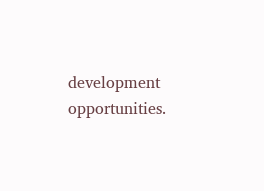development opportunities.